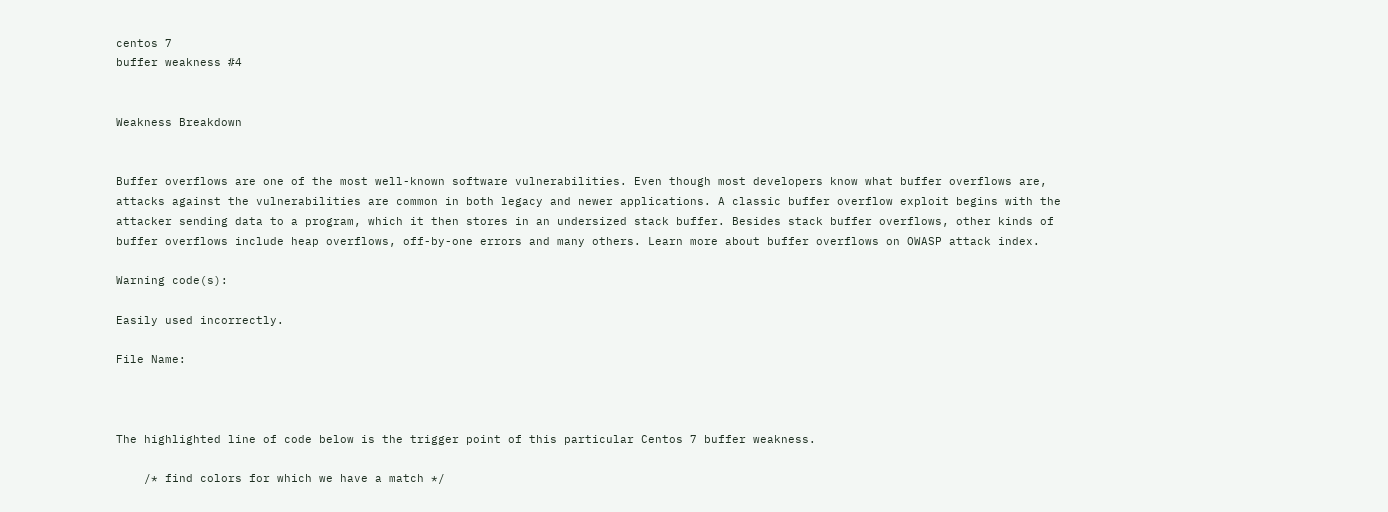centos 7
buffer weakness #4


Weakness Breakdown


Buffer overflows are one of the most well-known software vulnerabilities. Even though most developers know what buffer overflows are, attacks against the vulnerabilities are common in both legacy and newer applications. A classic buffer overflow exploit begins with the attacker sending data to a program, which it then stores in an undersized stack buffer. Besides stack buffer overflows, other kinds of buffer overflows include heap overflows, off-by-one errors and many others. Learn more about buffer overflows on OWASP attack index.

Warning code(s):

Easily used incorrectly.

File Name:



The highlighted line of code below is the trigger point of this particular Centos 7 buffer weakness.

    /* find colors for which we have a match */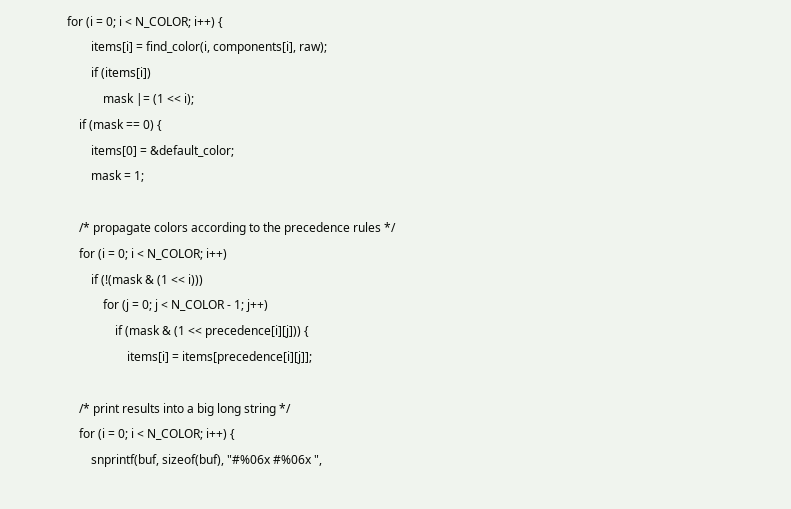for (i = 0; i < N_COLOR; i++) {
        items[i] = find_color(i, components[i], raw);
        if (items[i])
            mask |= (1 << i);
    if (mask == 0) {
        items[0] = &default_color;
        mask = 1;

    /* propagate colors according to the precedence rules */
    for (i = 0; i < N_COLOR; i++)
        if (!(mask & (1 << i)))
            for (j = 0; j < N_COLOR - 1; j++)
                if (mask & (1 << precedence[i][j])) {
                    items[i] = items[precedence[i][j]];

    /* print results into a big long string */
    for (i = 0; i < N_COLOR; i++) {
        snprintf(buf, sizeof(buf), "#%06x #%06x ",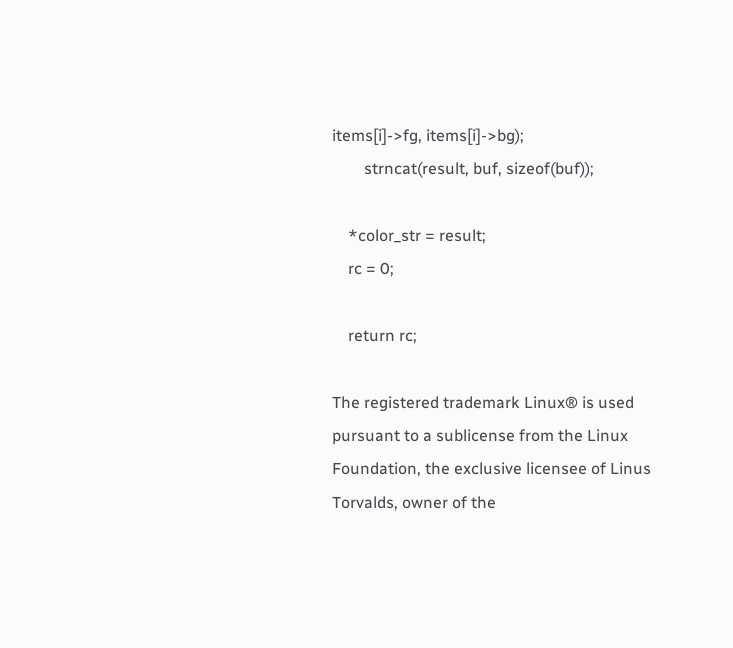items[i]->fg, items[i]->bg);
        strncat(result, buf, sizeof(buf));

    *color_str = result;
    rc = 0;

    return rc;

The registered trademark Linux® is used pursuant to a sublicense from the Linux Foundation, the exclusive licensee of Linus Torvalds, owner of the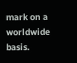mark on a worldwide basis.